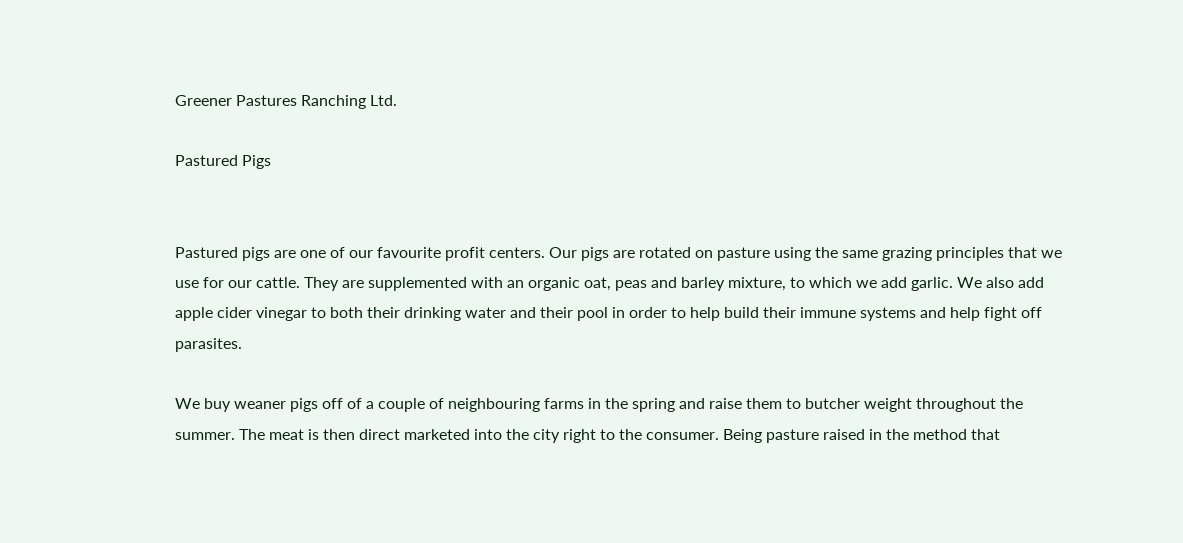Greener Pastures Ranching Ltd.

Pastured Pigs


Pastured pigs are one of our favourite profit centers. Our pigs are rotated on pasture using the same grazing principles that we use for our cattle. They are supplemented with an organic oat, peas and barley mixture, to which we add garlic. We also add apple cider vinegar to both their drinking water and their pool in order to help build their immune systems and help fight off parasites.

We buy weaner pigs off of a couple of neighbouring farms in the spring and raise them to butcher weight throughout the summer. The meat is then direct marketed into the city right to the consumer. Being pasture raised in the method that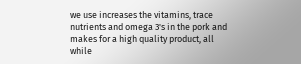we use increases the vitamins, trace nutrients and omega 3's in the pork and makes for a high quality product, all while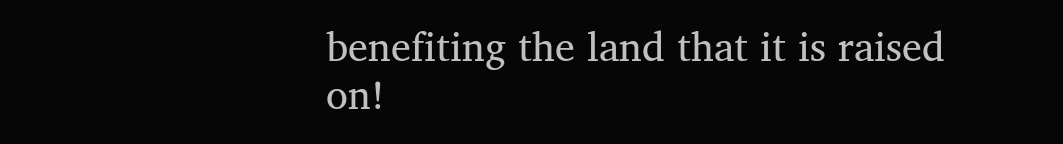benefiting the land that it is raised on!